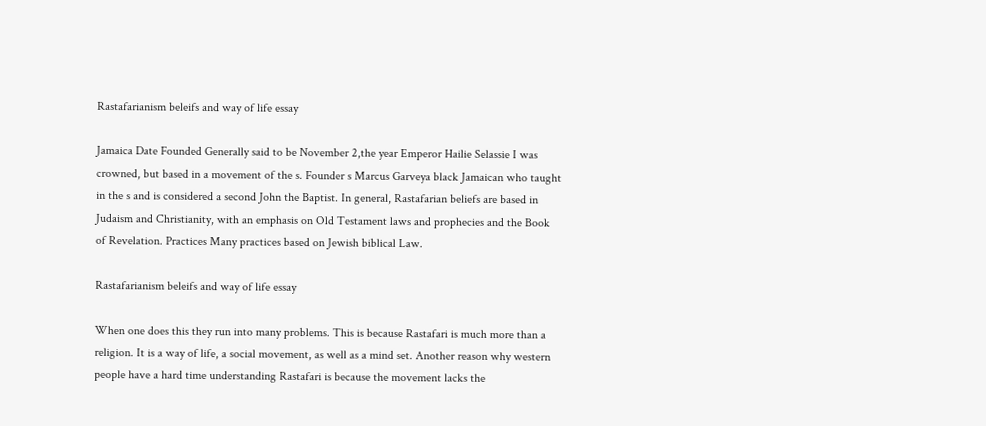Rastafarianism beleifs and way of life essay

Jamaica Date Founded Generally said to be November 2,the year Emperor Hailie Selassie I was crowned, but based in a movement of the s. Founder s Marcus Garveya black Jamaican who taught in the s and is considered a second John the Baptist. In general, Rastafarian beliefs are based in Judaism and Christianity, with an emphasis on Old Testament laws and prophecies and the Book of Revelation. Practices Many practices based on Jewish biblical Law.

Rastafarianism beleifs and way of life essay

When one does this they run into many problems. This is because Rastafari is much more than a religion. It is a way of life, a social movement, as well as a mind set. Another reason why western people have a hard time understanding Rastafari is because the movement lacks the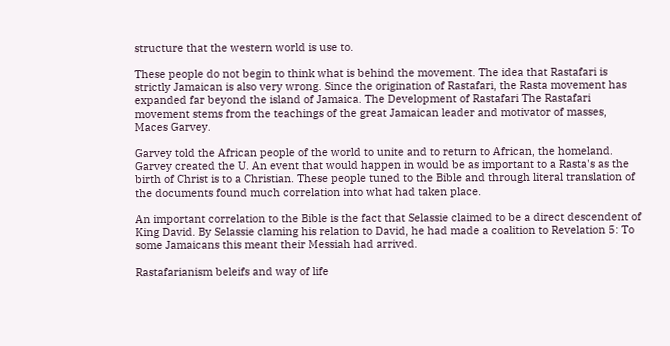structure that the western world is use to.

These people do not begin to think what is behind the movement. The idea that Rastafari is strictly Jamaican is also very wrong. Since the origination of Rastafari, the Rasta movement has expanded far beyond the island of Jamaica. The Development of Rastafari The Rastafari movement stems from the teachings of the great Jamaican leader and motivator of masses, Maces Garvey.

Garvey told the African people of the world to unite and to return to African, the homeland. Garvey created the U. An event that would happen in would be as important to a Rasta's as the birth of Christ is to a Christian. These people tuned to the Bible and through literal translation of the documents found much correlation into what had taken place.

An important correlation to the Bible is the fact that Selassie claimed to be a direct descendent of King David. By Selassie claming his relation to David, he had made a coalition to Revelation 5: To some Jamaicans this meant their Messiah had arrived.

Rastafarianism beleifs and way of life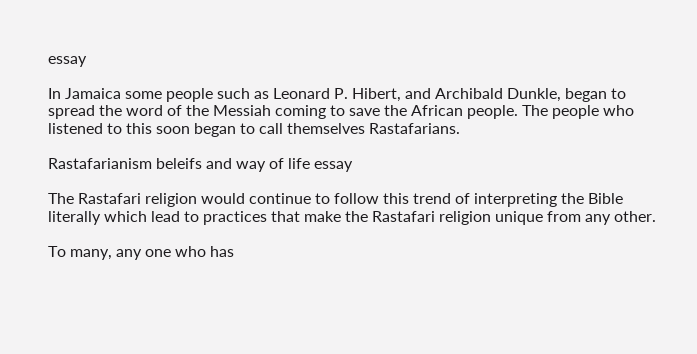essay

In Jamaica some people such as Leonard P. Hibert, and Archibald Dunkle, began to spread the word of the Messiah coming to save the African people. The people who listened to this soon began to call themselves Rastafarians.

Rastafarianism beleifs and way of life essay

The Rastafari religion would continue to follow this trend of interpreting the Bible literally which lead to practices that make the Rastafari religion unique from any other.

To many, any one who has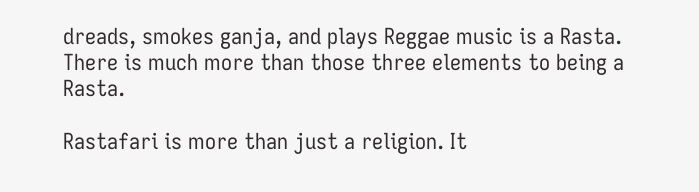dreads, smokes ganja, and plays Reggae music is a Rasta. There is much more than those three elements to being a Rasta.

Rastafari is more than just a religion. It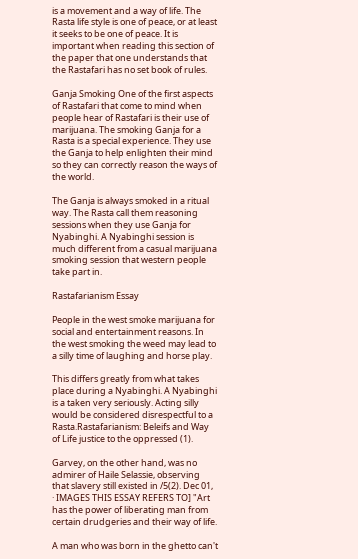is a movement and a way of life. The Rasta life style is one of peace, or at least it seeks to be one of peace. It is important when reading this section of the paper that one understands that the Rastafari has no set book of rules.

Ganja Smoking One of the first aspects of Rastafari that come to mind when people hear of Rastafari is their use of marijuana. The smoking Ganja for a Rasta is a special experience. They use the Ganja to help enlighten their mind so they can correctly reason the ways of the world.

The Ganja is always smoked in a ritual way. The Rasta call them reasoning sessions when they use Ganja for Nyabinghi. A Nyabinghi session is much different from a casual marijuana smoking session that western people take part in.

Rastafarianism Essay

People in the west smoke marijuana for social and entertainment reasons. In the west smoking the weed may lead to a silly time of laughing and horse play.

This differs greatly from what takes place during a Nyabinghi. A Nyabinghi is a taken very seriously. Acting silly would be considered disrespectful to a Rasta.Rastafarianism: Beleifs and Way of Life justice to the oppressed (1).

Garvey, on the other hand, was no admirer of Haile Selassie, observing that slavery still existed in /5(2). Dec 01,  · IMAGES THIS ESSAY REFERS TO] "Art has the power of liberating man from certain drudgeries and their way of life.

A man who was born in the ghetto can't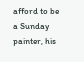afford to be a Sunday painter, his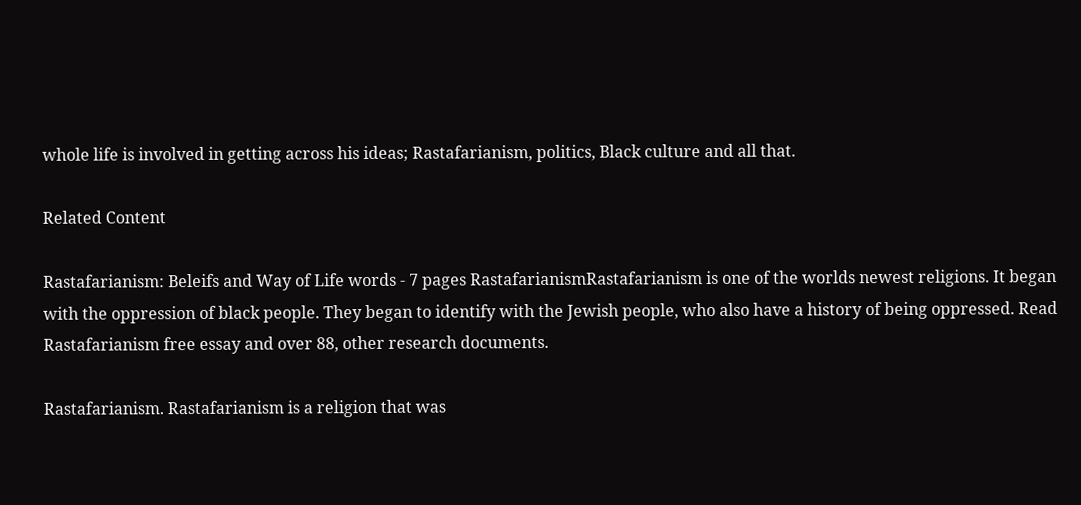whole life is involved in getting across his ideas; Rastafarianism, politics, Black culture and all that.

Related Content

Rastafarianism: Beleifs and Way of Life words - 7 pages RastafarianismRastafarianism is one of the worlds newest religions. It began with the oppression of black people. They began to identify with the Jewish people, who also have a history of being oppressed. Read Rastafarianism free essay and over 88, other research documents.

Rastafarianism. Rastafarianism is a religion that was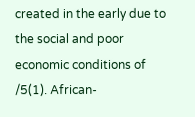created in the early due to the social and poor economic conditions of /5(1). African-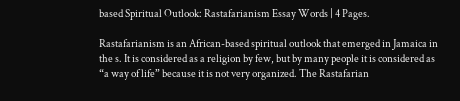based Spiritual Outlook: Rastafarianism Essay Words | 4 Pages.

Rastafarianism is an African-based spiritual outlook that emerged in Jamaica in the s. It is considered as a religion by few, but by many people it is considered as “a way of life” because it is not very organized. The Rastafarian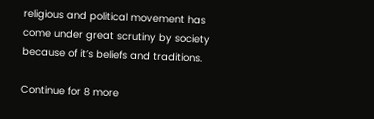religious and political movement has come under great scrutiny by society because of it’s beliefs and traditions.

Continue for 8 more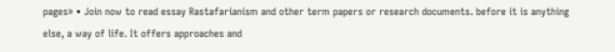pages» • Join now to read essay Rastafarianism and other term papers or research documents. before it is anything else, a way of life. It offers approaches and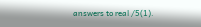answers to real /5(1).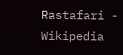Rastafari - Wikipedia